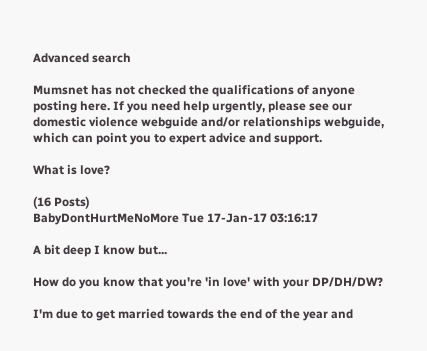Advanced search

Mumsnet has not checked the qualifications of anyone posting here. If you need help urgently, please see our domestic violence webguide and/or relationships webguide, which can point you to expert advice and support.

What is love?

(16 Posts)
BabyDontHurtMeNoMore Tue 17-Jan-17 03:16:17

A bit deep I know but...

How do you know that you're 'in love' with your DP/DH/DW?

I'm due to get married towards the end of the year and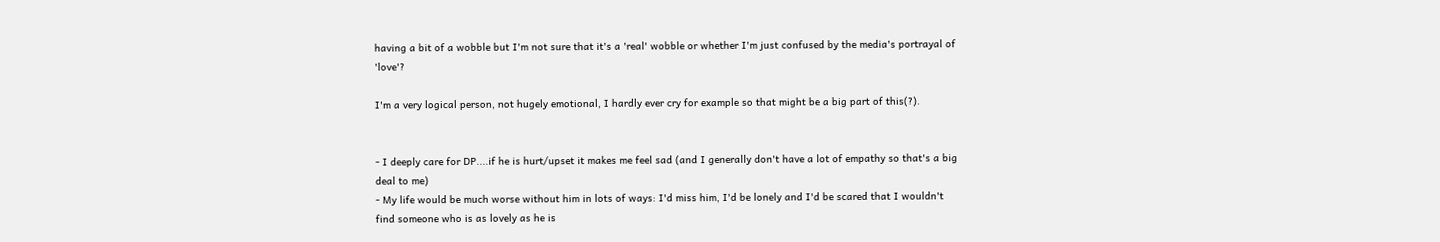having a bit of a wobble but I'm not sure that it's a 'real' wobble or whether I'm just confused by the media's portrayal of 'love'?

I'm a very logical person, not hugely emotional, I hardly ever cry for example so that might be a big part of this(?).


- I deeply care for DP....if he is hurt/upset it makes me feel sad (and I generally don't have a lot of empathy so that's a big deal to me)
- My life would be much worse without him in lots of ways: I'd miss him, I'd be lonely and I'd be scared that I wouldn't find someone who is as lovely as he is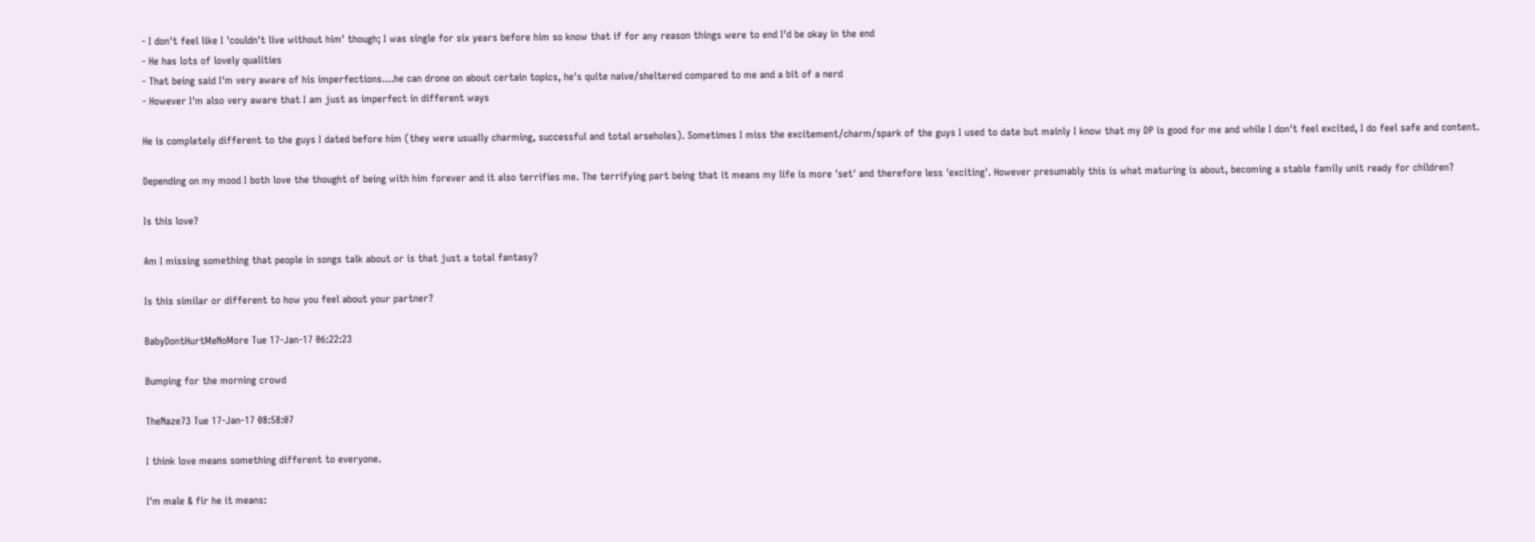- I don't feel like I 'couldn't live without him' though; I was single for six years before him so know that if for any reason things were to end I'd be okay in the end
- He has lots of lovely qualities
- That being said I'm very aware of his imperfections....he can drone on about certain topics, he's quite naive/sheltered compared to me and a bit of a nerd
- However I'm also very aware that I am just as imperfect in different ways

He is completely different to the guys I dated before him (they were usually charming, successful and total arseholes). Sometimes I miss the excitement/charm/spark of the guys I used to date but mainly I know that my DP is good for me and while I don't feel excited, I do feel safe and content.

Depending on my mood I both love the thought of being with him forever and it also terrifies me. The terrifying part being that it means my life is more 'set' and therefore less 'exciting'. However presumably this is what maturing is about, becoming a stable family unit ready for children?

Is this love?

Am I missing something that people in songs talk about or is that just a total fantasy?

Is this similar or different to how you feel about your partner?

BabyDontHurtMeNoMore Tue 17-Jan-17 06:22:23

Bumping for the morning crowd

TheNaze73 Tue 17-Jan-17 08:58:07

I think love means something different to everyone.

I'm male & fir he it means: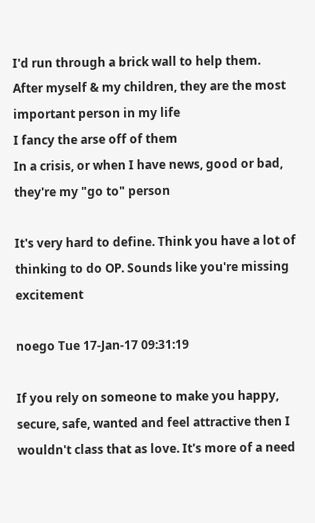I'd run through a brick wall to help them.
After myself & my children, they are the most important person in my life
I fancy the arse off of them
In a crisis, or when I have news, good or bad, they're my "go to" person

It's very hard to define. Think you have a lot of thinking to do OP. Sounds like you're missing excitement

noego Tue 17-Jan-17 09:31:19

If you rely on someone to make you happy, secure, safe, wanted and feel attractive then I wouldn't class that as love. It's more of a need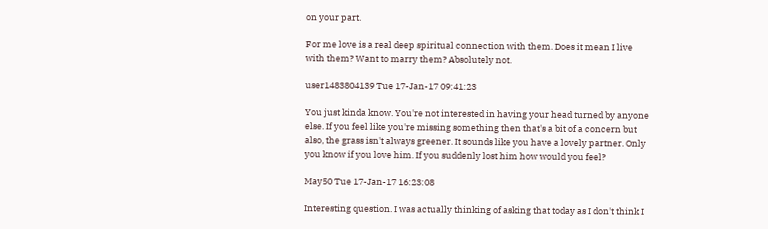on your part.

For me love is a real deep spiritual connection with them. Does it mean I live with them? Want to marry them? Absolutely not.

user1483804139 Tue 17-Jan-17 09:41:23

You just kinda know. You're not interested in having your head turned by anyone else. If you feel like you're missing something then that's a bit of a concern but also, the grass isn't always greener. It sounds like you have a lovely partner. Only you know if you love him. If you suddenly lost him how would you feel?

May50 Tue 17-Jan-17 16:23:08

Interesting question. I was actually thinking of asking that today as I don't think I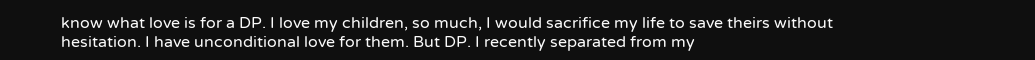know what love is for a DP. I love my children, so much, I would sacrifice my life to save theirs without hesitation. I have unconditional love for them. But DP. I recently separated from my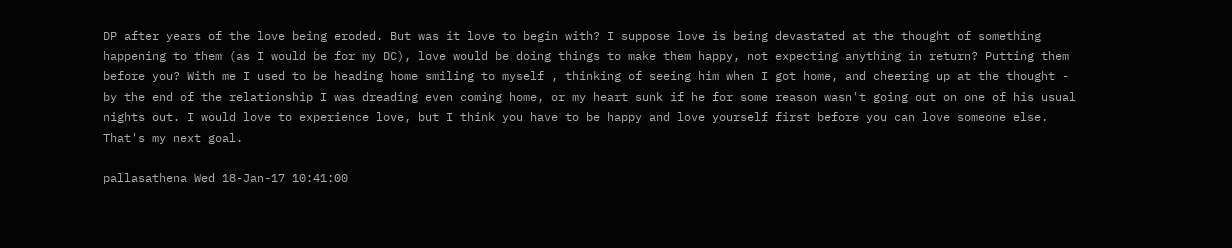DP after years of the love being eroded. But was it love to begin with? I suppose love is being devastated at the thought of something happening to them (as I would be for my DC), love would be doing things to make them happy, not expecting anything in return? Putting them before you? With me I used to be heading home smiling to myself , thinking of seeing him when I got home, and cheering up at the thought - by the end of the relationship I was dreading even coming home, or my heart sunk if he for some reason wasn't going out on one of his usual nights out. I would love to experience love, but I think you have to be happy and love yourself first before you can love someone else. That's my next goal.

pallasathena Wed 18-Jan-17 10:41:00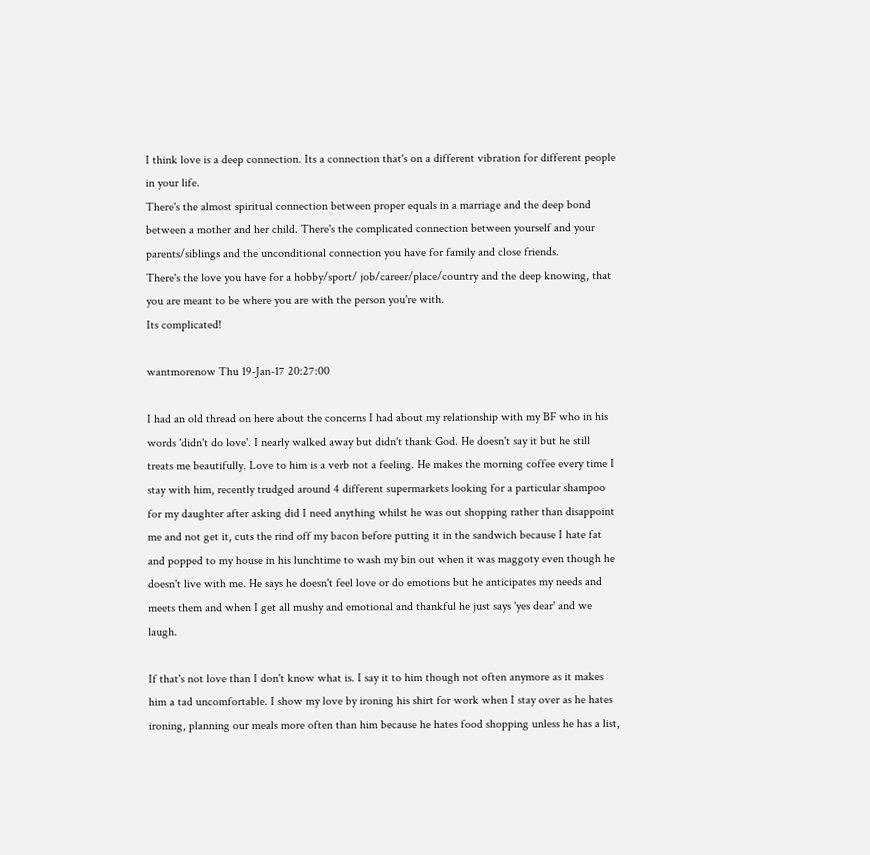I think love is a deep connection. Its a connection that's on a different vibration for different people in your life.
There's the almost spiritual connection between proper equals in a marriage and the deep bond between a mother and her child. There's the complicated connection between yourself and your parents/siblings and the unconditional connection you have for family and close friends.
There's the love you have for a hobby/sport/ job/career/place/country and the deep knowing, that you are meant to be where you are with the person you're with.
Its complicated!

wantmorenow Thu 19-Jan-17 20:27:00

I had an old thread on here about the concerns I had about my relationship with my BF who in his words 'didn't do love'. I nearly walked away but didn't thank God. He doesn't say it but he still treats me beautifully. Love to him is a verb not a feeling. He makes the morning coffee every time I stay with him, recently trudged around 4 different supermarkets looking for a particular shampoo for my daughter after asking did I need anything whilst he was out shopping rather than disappoint me and not get it, cuts the rind off my bacon before putting it in the sandwich because I hate fat and popped to my house in his lunchtime to wash my bin out when it was maggoty even though he doesn't live with me. He says he doesn't feel love or do emotions but he anticipates my needs and meets them and when I get all mushy and emotional and thankful he just says 'yes dear' and we laugh.

If that's not love than I don't know what is. I say it to him though not often anymore as it makes him a tad uncomfortable. I show my love by ironing his shirt for work when I stay over as he hates ironing, planning our meals more often than him because he hates food shopping unless he has a list,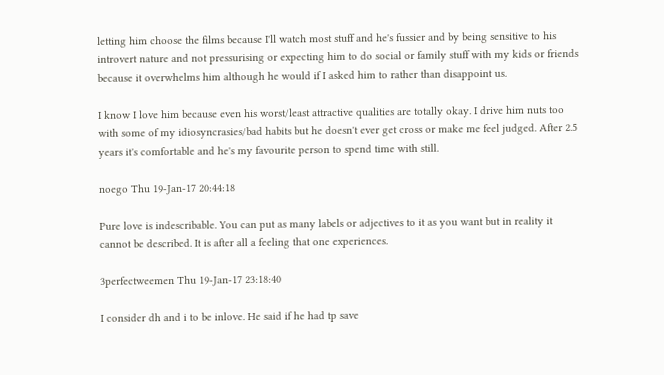letting him choose the films because I'll watch most stuff and he's fussier and by being sensitive to his introvert nature and not pressurising or expecting him to do social or family stuff with my kids or friends because it overwhelms him although he would if I asked him to rather than disappoint us.

I know I love him because even his worst/least attractive qualities are totally okay. I drive him nuts too with some of my idiosyncrasies/bad habits but he doesn't ever get cross or make me feel judged. After 2.5 years it's comfortable and he's my favourite person to spend time with still.

noego Thu 19-Jan-17 20:44:18

Pure love is indescribable. You can put as many labels or adjectives to it as you want but in reality it cannot be described. It is after all a feeling that one experiences.

3perfectweemen Thu 19-Jan-17 23:18:40

I consider dh and i to be inlove. He said if he had tp save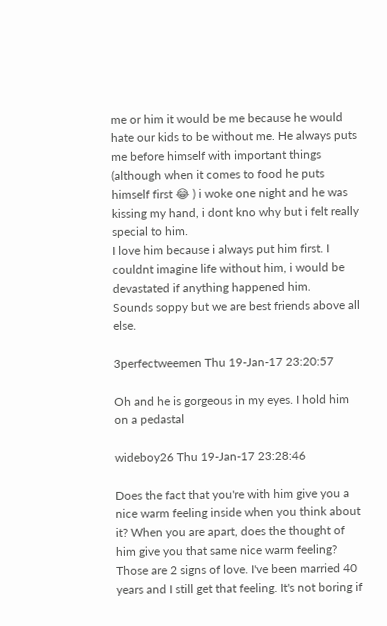me or him it would be me because he would hate our kids to be without me. He always puts me before himself with important things (although when it comes to food he puts himself first 😂 ) i woke one night and he was kissing my hand, i dont kno why but i felt really special to him.
I love him because i always put him first. I couldnt imagine life without him, i would be devastated if anything happened him.
Sounds soppy but we are best friends above all else.

3perfectweemen Thu 19-Jan-17 23:20:57

Oh and he is gorgeous in my eyes. I hold him on a pedastal

wideboy26 Thu 19-Jan-17 23:28:46

Does the fact that you're with him give you a nice warm feeling inside when you think about it? When you are apart, does the thought of him give you that same nice warm feeling? Those are 2 signs of love. I've been married 40 years and I still get that feeling. It's not boring if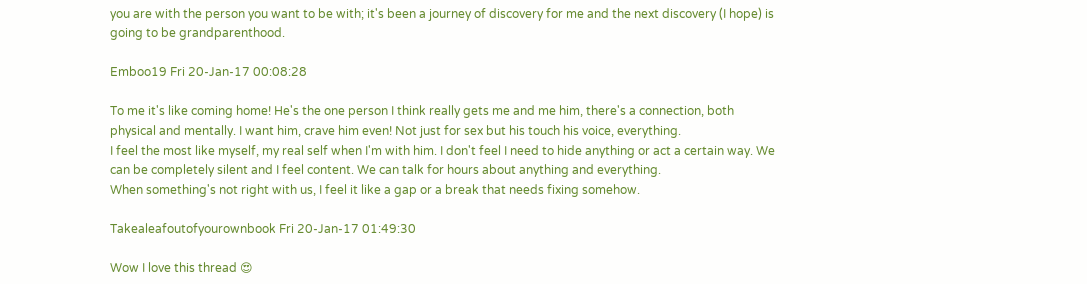you are with the person you want to be with; it's been a journey of discovery for me and the next discovery (I hope) is going to be grandparenthood.

Emboo19 Fri 20-Jan-17 00:08:28

To me it's like coming home! He's the one person I think really gets me and me him, there's a connection, both physical and mentally. I want him, crave him even! Not just for sex but his touch his voice, everything.
I feel the most like myself, my real self when I'm with him. I don't feel I need to hide anything or act a certain way. We can be completely silent and I feel content. We can talk for hours about anything and everything.
When something's not right with us, I feel it like a gap or a break that needs fixing somehow.

Takealeafoutofyourownbook Fri 20-Jan-17 01:49:30

Wow I love this thread 😍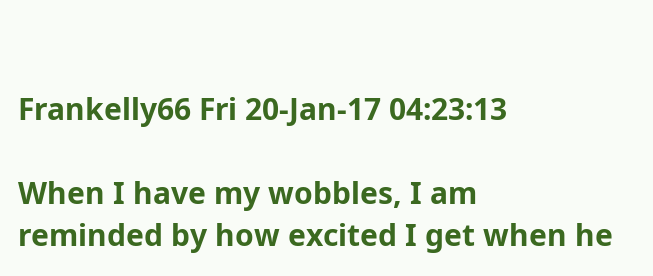Frankelly66 Fri 20-Jan-17 04:23:13

When I have my wobbles, I am reminded by how excited I get when he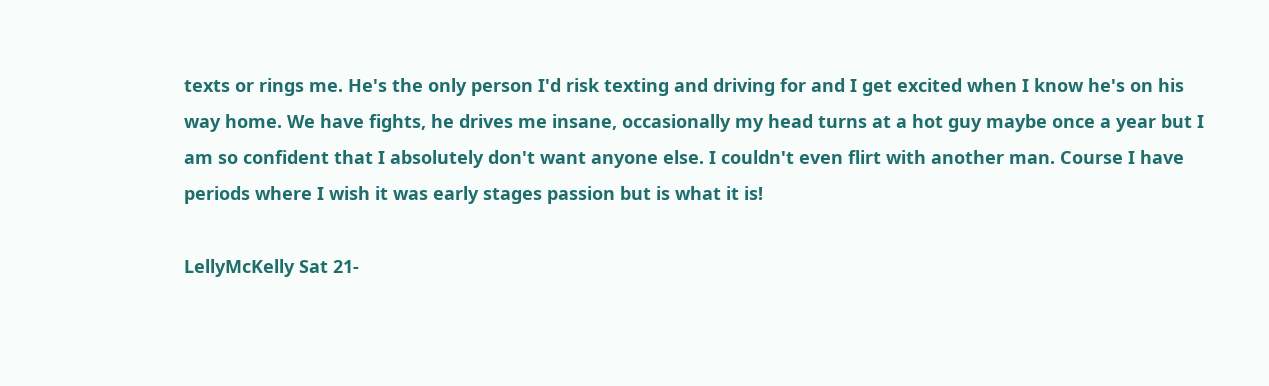texts or rings me. He's the only person I'd risk texting and driving for and I get excited when I know he's on his way home. We have fights, he drives me insane, occasionally my head turns at a hot guy maybe once a year but I am so confident that I absolutely don't want anyone else. I couldn't even flirt with another man. Course I have periods where I wish it was early stages passion but is what it is!

LellyMcKelly Sat 21-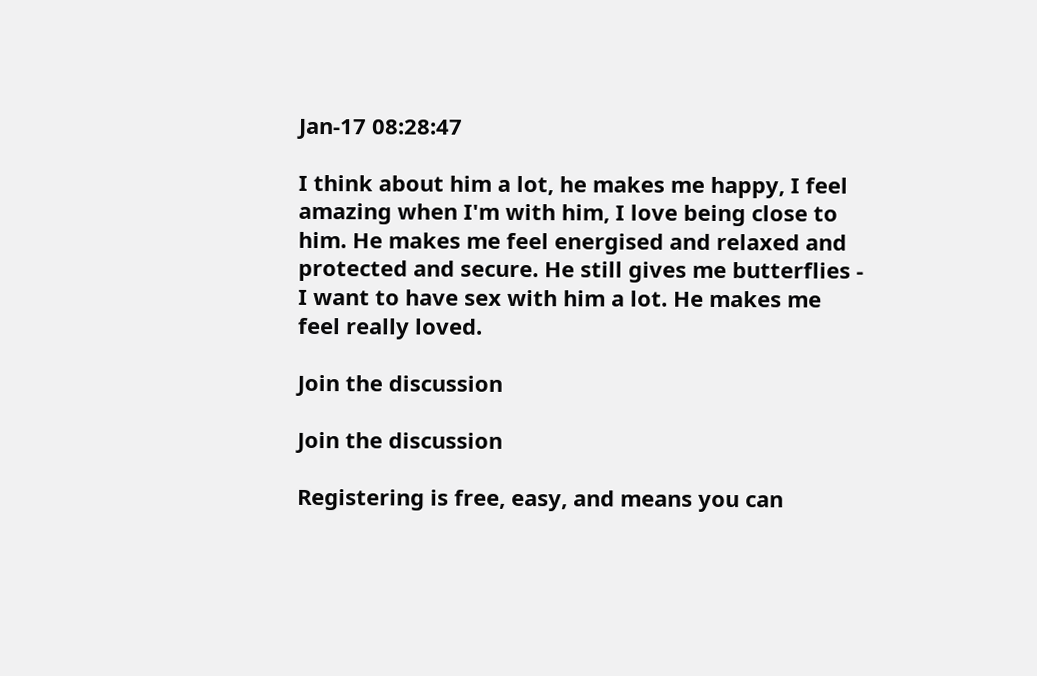Jan-17 08:28:47

I think about him a lot, he makes me happy, I feel amazing when I'm with him, I love being close to him. He makes me feel energised and relaxed and protected and secure. He still gives me butterflies - I want to have sex with him a lot. He makes me feel really loved.

Join the discussion

Join the discussion

Registering is free, easy, and means you can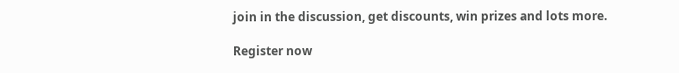join in the discussion, get discounts, win prizes and lots more.

Register now